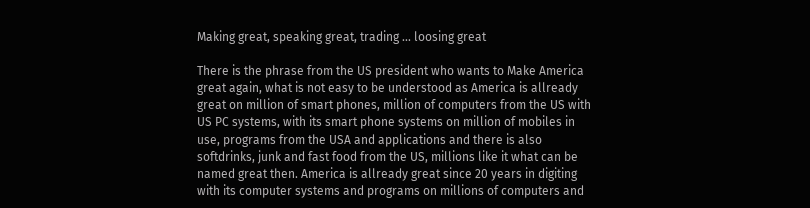Making great, speaking great, trading ... loosing great

There is the phrase from the US president who wants to Make America great again, what is not easy to be understood as America is allready great on million of smart phones, million of computers from the US with US PC systems, with its smart phone systems on million of mobiles in use, programs from the USA and applications and there is also softdrinks, junk and fast food from the US, millions like it what can be named great then. America is allready great since 20 years in digiting with its computer systems and programs on millions of computers and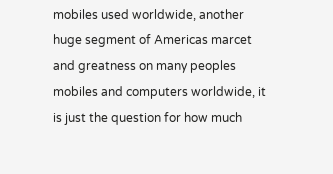mobiles used worldwide, another huge segment of Americas marcet and greatness on many peoples mobiles and computers worldwide, it is just the question for how much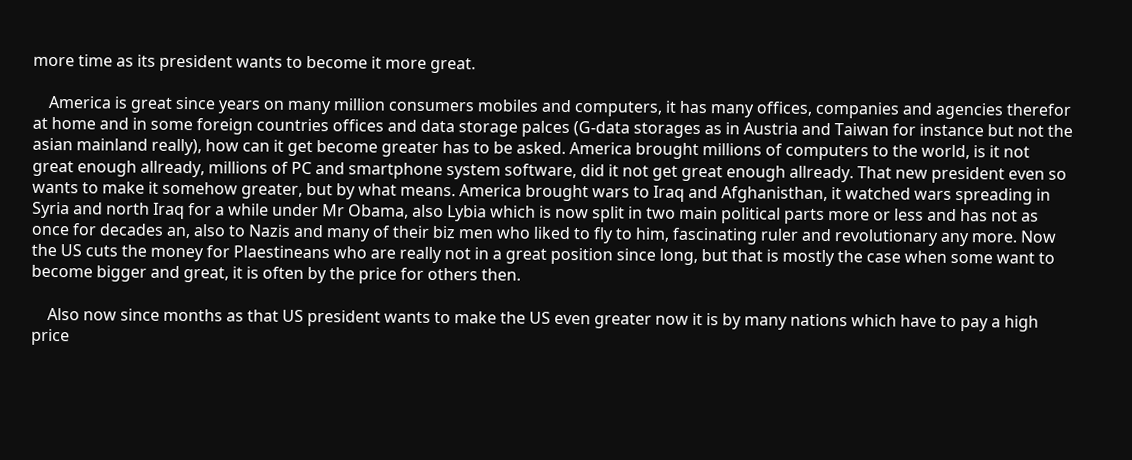more time as its president wants to become it more great.

    America is great since years on many million consumers mobiles and computers, it has many offices, companies and agencies therefor at home and in some foreign countries offices and data storage palces (G-data storages as in Austria and Taiwan for instance but not the asian mainland really), how can it get become greater has to be asked. America brought millions of computers to the world, is it not great enough allready, millions of PC and smartphone system software, did it not get great enough allready. That new president even so wants to make it somehow greater, but by what means. America brought wars to Iraq and Afghanisthan, it watched wars spreading in Syria and north Iraq for a while under Mr Obama, also Lybia which is now split in two main political parts more or less and has not as once for decades an, also to Nazis and many of their biz men who liked to fly to him, fascinating ruler and revolutionary any more. Now the US cuts the money for Plaestineans who are really not in a great position since long, but that is mostly the case when some want to become bigger and great, it is often by the price for others then.

    Also now since months as that US president wants to make the US even greater now it is by many nations which have to pay a high price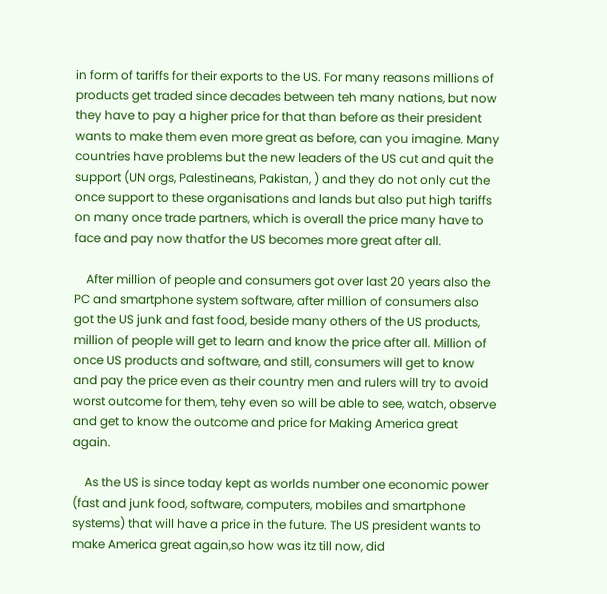in form of tariffs for their exports to the US. For many reasons millions of products get traded since decades between teh many nations, but now they have to pay a higher price for that than before as their president wants to make them even more great as before, can you imagine. Many countries have problems but the new leaders of the US cut and quit the support (UN orgs, Palestineans, Pakistan, ) and they do not only cut the once support to these organisations and lands but also put high tariffs on many once trade partners, which is overall the price many have to face and pay now thatfor the US becomes more great after all.

    After million of people and consumers got over last 20 years also the PC and smartphone system software, after million of consumers also got the US junk and fast food, beside many others of the US products, million of people will get to learn and know the price after all. Million of once US products and software, and still, consumers will get to know and pay the price even as their country men and rulers will try to avoid worst outcome for them, tehy even so will be able to see, watch, observe and get to know the outcome and price for Making America great again.

    As the US is since today kept as worlds number one economic power (fast and junk food, software, computers, mobiles and smartphone systems) that will have a price in the future. The US president wants to make America great again,so how was itz till now, did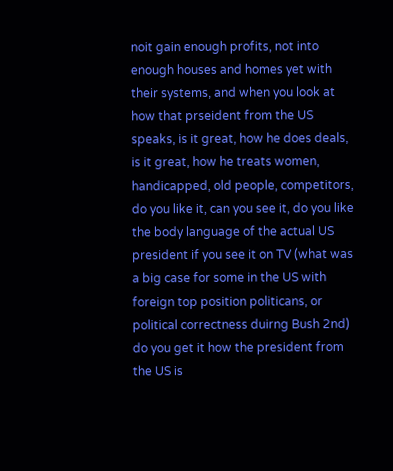noit gain enough profits, not into enough houses and homes yet with their systems, and when you look at how that prseident from the US speaks, is it great, how he does deals, is it great, how he treats women, handicapped, old people, competitors, do you like it, can you see it, do you like the body language of the actual US president if you see it on TV (what was a big case for some in the US with foreign top position politicans, or political correctness duirng Bush 2nd) do you get it how the president from the US is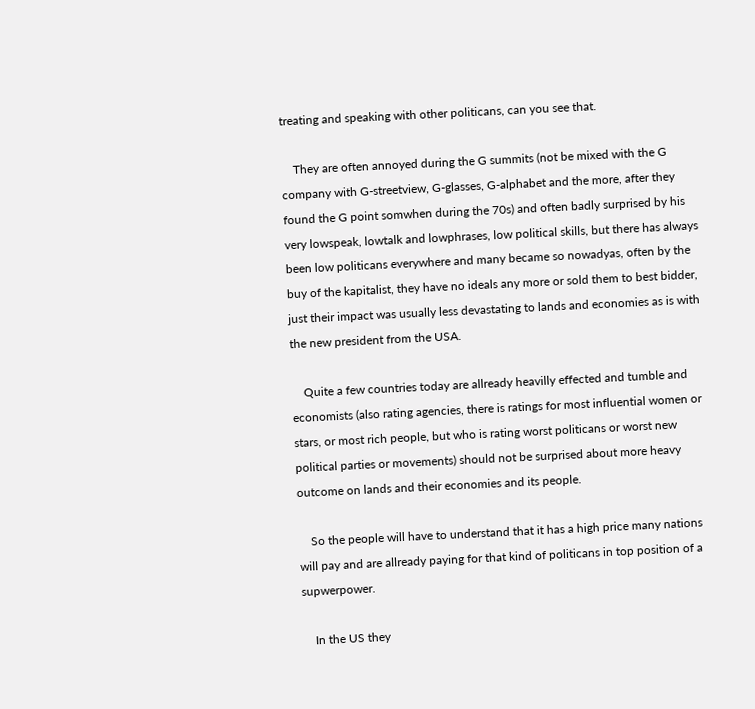treating and speaking with other politicans, can you see that.

    They are often annoyed during the G summits (not be mixed with the G company with G-streetview, G-glasses, G-alphabet and the more, after they found the G point somwhen during the 70s) and often badly surprised by his very lowspeak, lowtalk and lowphrases, low political skills, but there has always been low politicans everywhere and many became so nowadyas, often by the buy of the kapitalist, they have no ideals any more or sold them to best bidder, just their impact was usually less devastating to lands and economies as is with the new president from the USA.

    Quite a few countries today are allready heavilly effected and tumble and economists (also rating agencies, there is ratings for most influential women or stars, or most rich people, but who is rating worst politicans or worst new political parties or movements) should not be surprised about more heavy outcome on lands and their economies and its people.

    So the people will have to understand that it has a high price many nations will pay and are allready paying for that kind of politicans in top position of a supwerpower.

    In the US they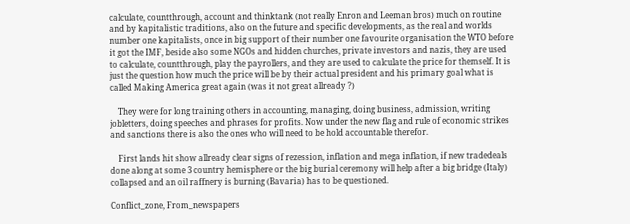calculate, countthrough, account and thinktank (not really Enron and Leeman bros) much on routine and by kapitalistic traditions, also on the future and specific developments, as the real and worlds number one kapitalists, once in big support of their number one favourite organisation the WTO before it got the IMF, beside also some NGOs and hidden churches, private investors and nazis, they are used to calculate, countthrough, play the payrollers, and they are used to calculate the price for themself. It is just the question how much the price will be by their actual president and his primary goal what is called Making America great again (was it not great allready ?)

    They were for long training others in accounting, managing, doing business, admission, writing jobletters, doing speeches and phrases for profits. Now under the new flag and rule of economic strikes and sanctions there is also the ones who will need to be hold accountable therefor.

    First lands hit show allready clear signs of rezession, inflation and mega inflation, if new tradedeals done along at some 3 country hemisphere or the big burial ceremony will help after a big bridge (Italy) collapsed and an oil raffnery is burning (Bavaria) has to be questioned.

Conflict_zone, From_newspapers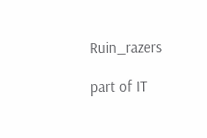Ruin_razers

part of IT